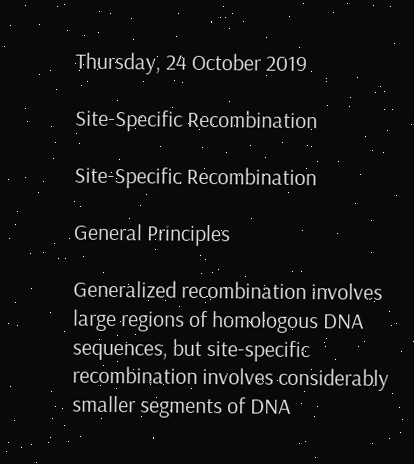Thursday, 24 October 2019

Site-Specific Recombination

Site-Specific Recombination

General Principles

Generalized recombination involves large regions of homologous DNA sequences, but site-specific recombination involves considerably smaller segments of DNA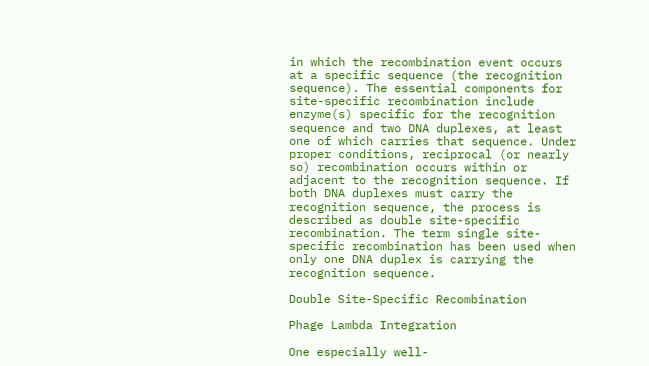in which the recombination event occurs at a specific sequence (the recognition sequence). The essential components for site-specific recombination include enzyme(s) specific for the recognition sequence and two DNA duplexes, at least one of which carries that sequence. Under proper conditions, reciprocal (or nearly so) recombination occurs within or adjacent to the recognition sequence. If both DNA duplexes must carry the recognition sequence, the process is described as double site-specific recombination. The term single site-specific recombination has been used when only one DNA duplex is carrying the recognition sequence.

Double Site-Specific Recombination

Phage Lambda Integration

One especially well-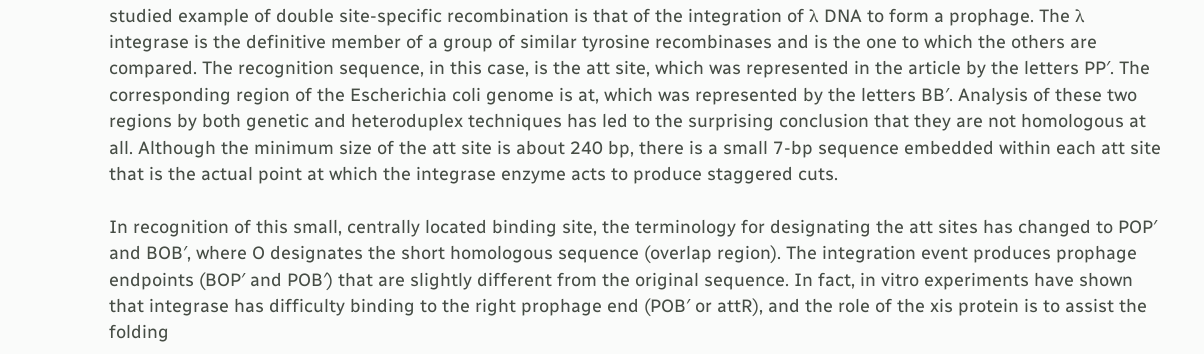studied example of double site-specific recombination is that of the integration of λ DNA to form a prophage. The λ integrase is the definitive member of a group of similar tyrosine recombinases and is the one to which the others are compared. The recognition sequence, in this case, is the att site, which was represented in the article by the letters PP′. The corresponding region of the Escherichia coli genome is at, which was represented by the letters BB′. Analysis of these two regions by both genetic and heteroduplex techniques has led to the surprising conclusion that they are not homologous at all. Although the minimum size of the att site is about 240 bp, there is a small 7-bp sequence embedded within each att site that is the actual point at which the integrase enzyme acts to produce staggered cuts.

In recognition of this small, centrally located binding site, the terminology for designating the att sites has changed to POP′ and BOB′, where O designates the short homologous sequence (overlap region). The integration event produces prophage endpoints (BOP′ and POB′) that are slightly different from the original sequence. In fact, in vitro experiments have shown that integrase has difficulty binding to the right prophage end (POB′ or attR), and the role of the xis protein is to assist the folding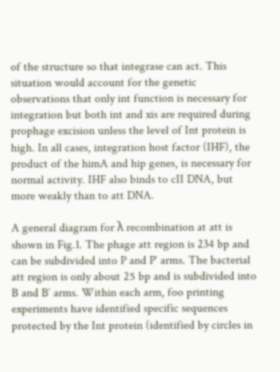of the structure so that integrase can act. This situation would account for the genetic observations that only int function is necessary for integration but both int and xis are required during prophage excision unless the level of Int protein is high. In all cases, integration host factor (IHF), the product of the himA and hip genes, is necessary for normal activity. IHF also binds to cII DNA, but more weakly than to att DNA.

A general diagram for λ recombination at att is shown in Fig.1. The phage att region is 234 bp and can be subdivided into P and P′ arms. The bacterial att region is only about 25 bp and is subdivided into B and B′ arms. Within each arm, foo printing experiments have identified specific sequences protected by the Int protein (identified by circles in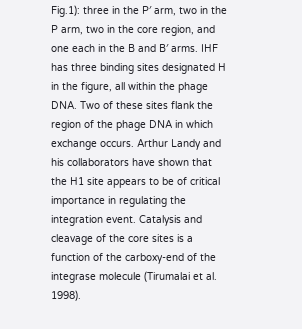Fig.1): three in the P′ arm, two in the P arm, two in the core region, and one each in the B and B′ arms. IHF has three binding sites designated H in the figure, all within the phage DNA. Two of these sites flank the region of the phage DNA in which exchange occurs. Arthur Landy and his collaborators have shown that the H1 site appears to be of critical importance in regulating the integration event. Catalysis and cleavage of the core sites is a function of the carboxy-end of the integrase molecule (Tirumalai et al. 1998).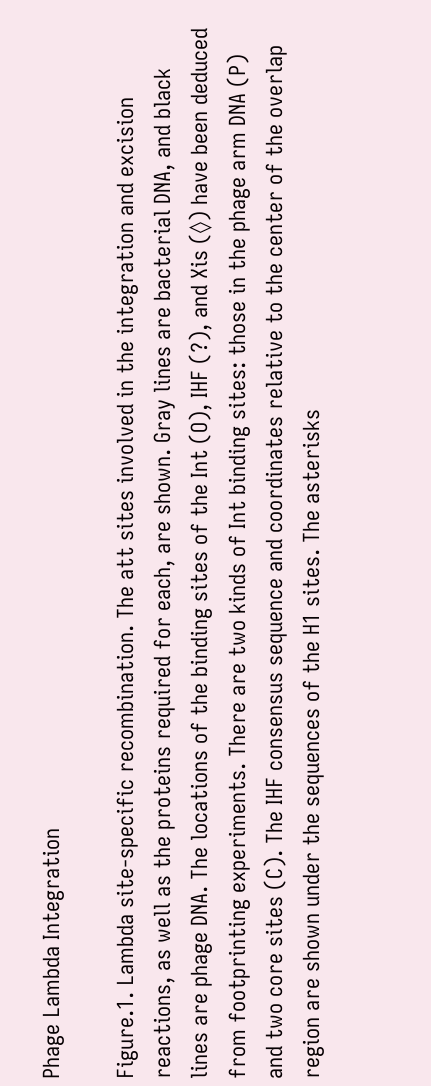Phage Lambda Integration

Figure.1. Lambda site-specific recombination. The att sites involved in the integration and excision reactions, as well as the proteins required for each, are shown. Gray lines are bacterial DNA, and black lines are phage DNA. The locations of the binding sites of the Int (O), IHF (?), and Xis (◊) have been deduced from footprinting experiments. There are two kinds of Int binding sites: those in the phage arm DNA (P) and two core sites (C). The IHF consensus sequence and coordinates relative to the center of the overlap region are shown under the sequences of the H1 sites. The asterisks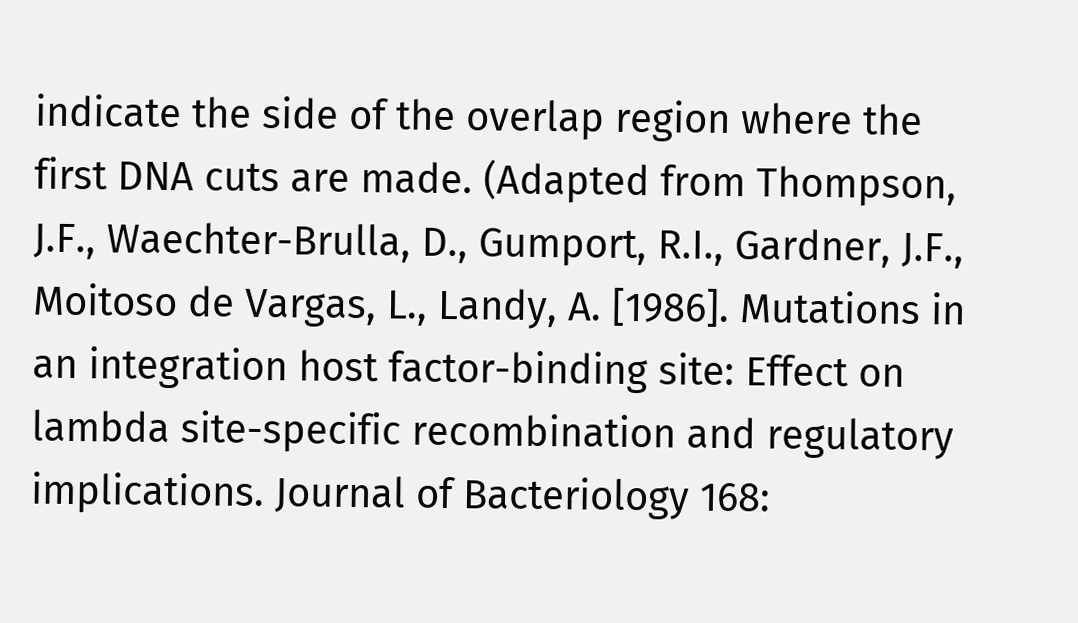indicate the side of the overlap region where the first DNA cuts are made. (Adapted from Thompson, J.F., Waechter-Brulla, D., Gumport, R.I., Gardner, J.F., Moitoso de Vargas, L., Landy, A. [1986]. Mutations in an integration host factor-binding site: Effect on lambda site-specific recombination and regulatory implications. Journal of Bacteriology 168: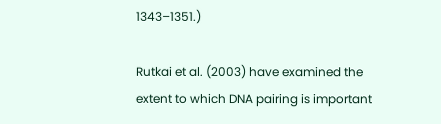1343–1351.)

Rutkai et al. (2003) have examined the extent to which DNA pairing is important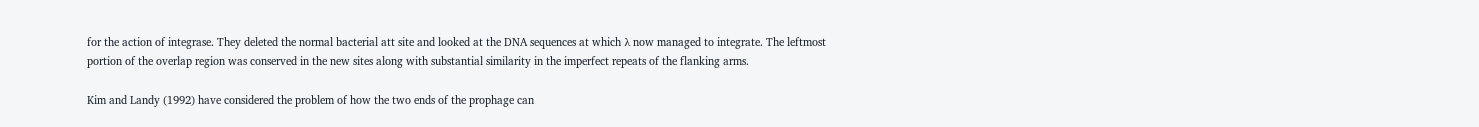for the action of integrase. They deleted the normal bacterial att site and looked at the DNA sequences at which λ now managed to integrate. The leftmost portion of the overlap region was conserved in the new sites along with substantial similarity in the imperfect repeats of the flanking arms.

Kim and Landy (1992) have considered the problem of how the two ends of the prophage can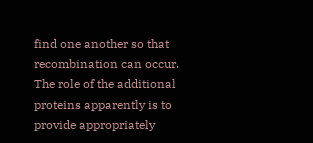find one another so that recombination can occur. The role of the additional proteins apparently is to provide appropriately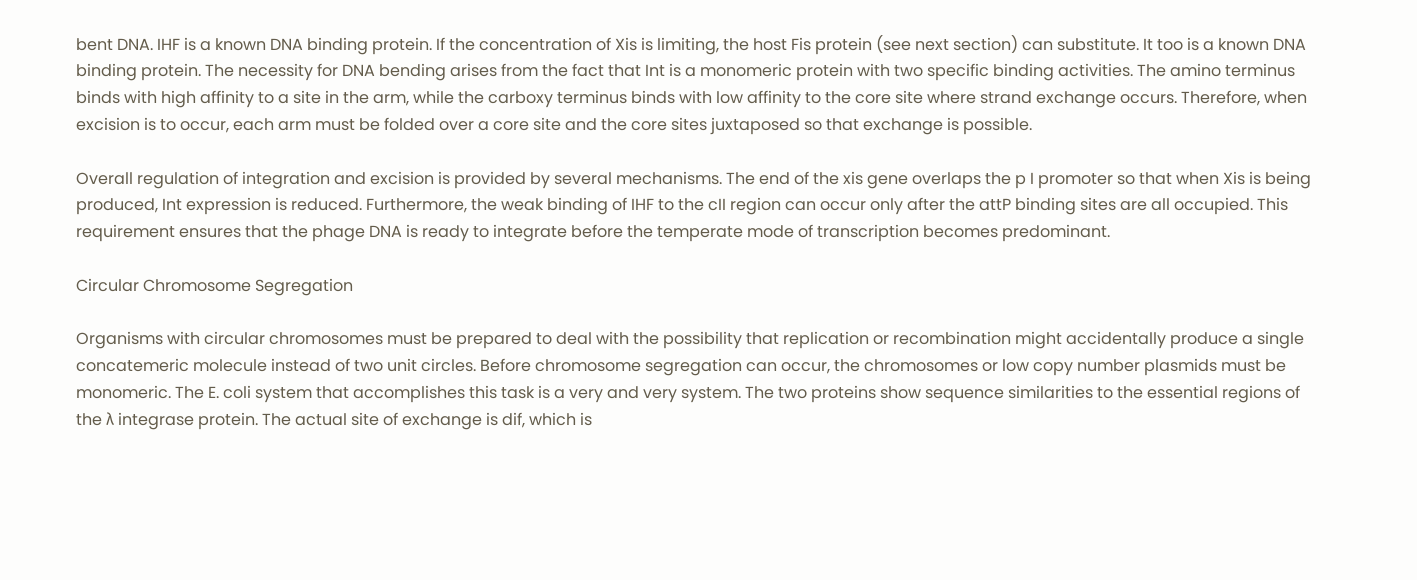bent DNA. IHF is a known DNA binding protein. If the concentration of Xis is limiting, the host Fis protein (see next section) can substitute. It too is a known DNA binding protein. The necessity for DNA bending arises from the fact that Int is a monomeric protein with two specific binding activities. The amino terminus binds with high affinity to a site in the arm, while the carboxy terminus binds with low affinity to the core site where strand exchange occurs. Therefore, when excision is to occur, each arm must be folded over a core site and the core sites juxtaposed so that exchange is possible.

Overall regulation of integration and excision is provided by several mechanisms. The end of the xis gene overlaps the p I promoter so that when Xis is being produced, Int expression is reduced. Furthermore, the weak binding of IHF to the cII region can occur only after the attP binding sites are all occupied. This requirement ensures that the phage DNA is ready to integrate before the temperate mode of transcription becomes predominant.

Circular Chromosome Segregation

Organisms with circular chromosomes must be prepared to deal with the possibility that replication or recombination might accidentally produce a single concatemeric molecule instead of two unit circles. Before chromosome segregation can occur, the chromosomes or low copy number plasmids must be monomeric. The E. coli system that accomplishes this task is a very and very system. The two proteins show sequence similarities to the essential regions of the λ integrase protein. The actual site of exchange is dif, which is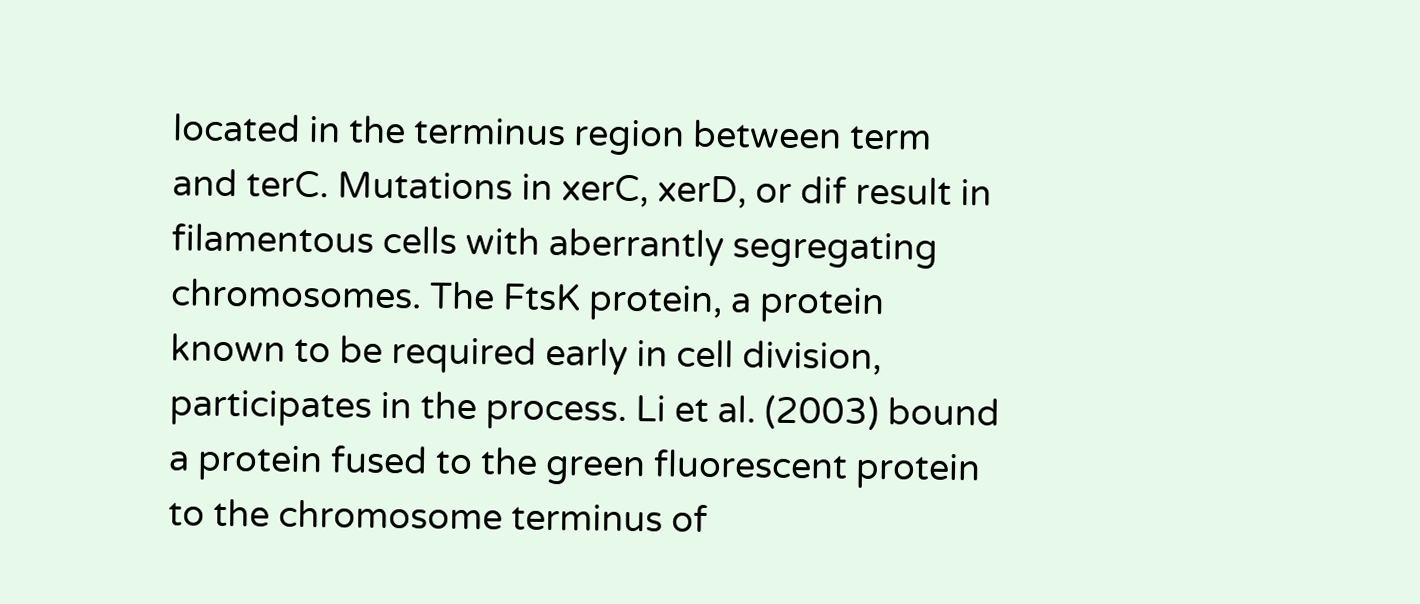located in the terminus region between term and terC. Mutations in xerC, xerD, or dif result in filamentous cells with aberrantly segregating chromosomes. The FtsK protein, a protein known to be required early in cell division, participates in the process. Li et al. (2003) bound a protein fused to the green fluorescent protein to the chromosome terminus of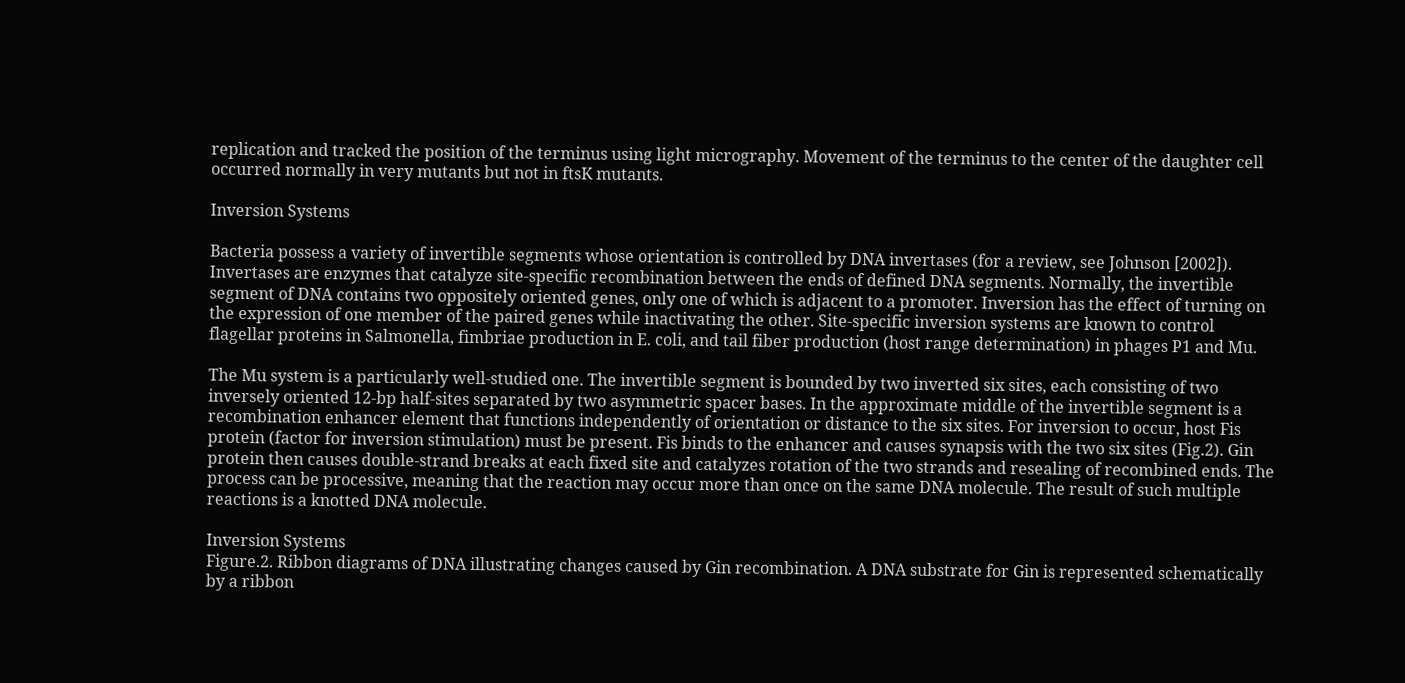replication and tracked the position of the terminus using light micrography. Movement of the terminus to the center of the daughter cell occurred normally in very mutants but not in ftsK mutants.

Inversion Systems

Bacteria possess a variety of invertible segments whose orientation is controlled by DNA invertases (for a review, see Johnson [2002]). Invertases are enzymes that catalyze site-specific recombination between the ends of defined DNA segments. Normally, the invertible segment of DNA contains two oppositely oriented genes, only one of which is adjacent to a promoter. Inversion has the effect of turning on the expression of one member of the paired genes while inactivating the other. Site-specific inversion systems are known to control flagellar proteins in Salmonella, fimbriae production in E. coli, and tail fiber production (host range determination) in phages P1 and Mu.

The Mu system is a particularly well-studied one. The invertible segment is bounded by two inverted six sites, each consisting of two inversely oriented 12-bp half-sites separated by two asymmetric spacer bases. In the approximate middle of the invertible segment is a recombination enhancer element that functions independently of orientation or distance to the six sites. For inversion to occur, host Fis protein (factor for inversion stimulation) must be present. Fis binds to the enhancer and causes synapsis with the two six sites (Fig.2). Gin protein then causes double-strand breaks at each fixed site and catalyzes rotation of the two strands and resealing of recombined ends. The process can be processive, meaning that the reaction may occur more than once on the same DNA molecule. The result of such multiple reactions is a knotted DNA molecule.

Inversion Systems
Figure.2. Ribbon diagrams of DNA illustrating changes caused by Gin recombination. A DNA substrate for Gin is represented schematically by a ribbon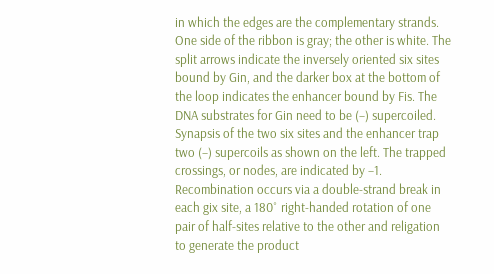in which the edges are the complementary strands. One side of the ribbon is gray; the other is white. The split arrows indicate the inversely oriented six sites bound by Gin, and the darker box at the bottom of the loop indicates the enhancer bound by Fis. The DNA substrates for Gin need to be (−) supercoiled. Synapsis of the two six sites and the enhancer trap two (−) supercoils as shown on the left. The trapped crossings, or nodes, are indicated by −1. Recombination occurs via a double-strand break in each gix site, a 180˚ right-handed rotation of one pair of half-sites relative to the other and religation to generate the product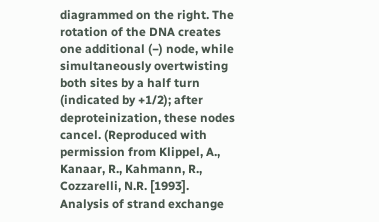diagrammed on the right. The rotation of the DNA creates one additional (−) node, while simultaneously overtwisting both sites by a half turn (indicated by +1/2); after deproteinization, these nodes cancel. (Reproduced with permission from Klippel, A., Kanaar, R., Kahmann, R., Cozzarelli, N.R. [1993]. Analysis of strand exchange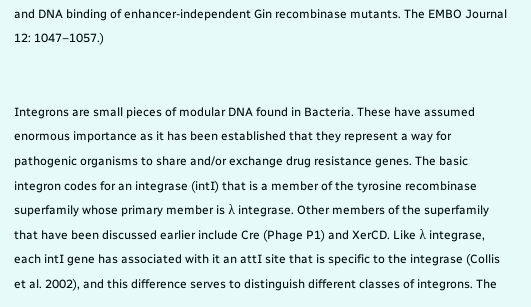and DNA binding of enhancer-independent Gin recombinase mutants. The EMBO Journal 12: 1047–1057.)


Integrons are small pieces of modular DNA found in Bacteria. These have assumed enormous importance as it has been established that they represent a way for pathogenic organisms to share and/or exchange drug resistance genes. The basic integron codes for an integrase (intI) that is a member of the tyrosine recombinase superfamily whose primary member is λ integrase. Other members of the superfamily that have been discussed earlier include Cre (Phage P1) and XerCD. Like λ integrase, each intI gene has associated with it an attI site that is specific to the integrase (Collis et al. 2002), and this difference serves to distinguish different classes of integrons. The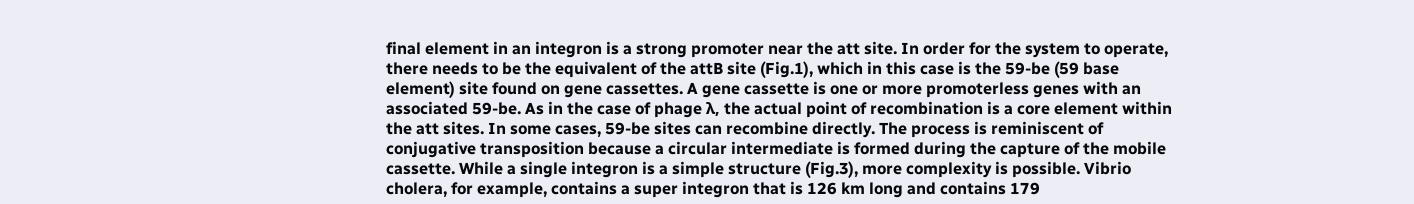final element in an integron is a strong promoter near the att site. In order for the system to operate, there needs to be the equivalent of the attB site (Fig.1), which in this case is the 59-be (59 base element) site found on gene cassettes. A gene cassette is one or more promoterless genes with an associated 59-be. As in the case of phage λ, the actual point of recombination is a core element within the att sites. In some cases, 59-be sites can recombine directly. The process is reminiscent of conjugative transposition because a circular intermediate is formed during the capture of the mobile cassette. While a single integron is a simple structure (Fig.3), more complexity is possible. Vibrio cholera, for example, contains a super integron that is 126 km long and contains 179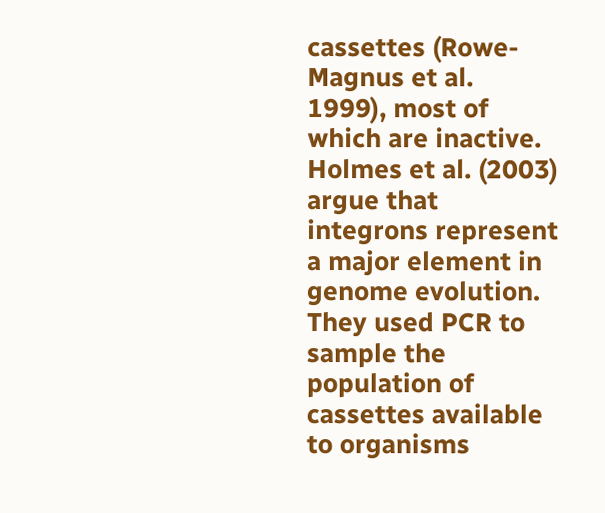cassettes (Rowe-Magnus et al. 1999), most of which are inactive. Holmes et al. (2003) argue that integrons represent a major element in genome evolution. They used PCR to sample the population of cassettes available to organisms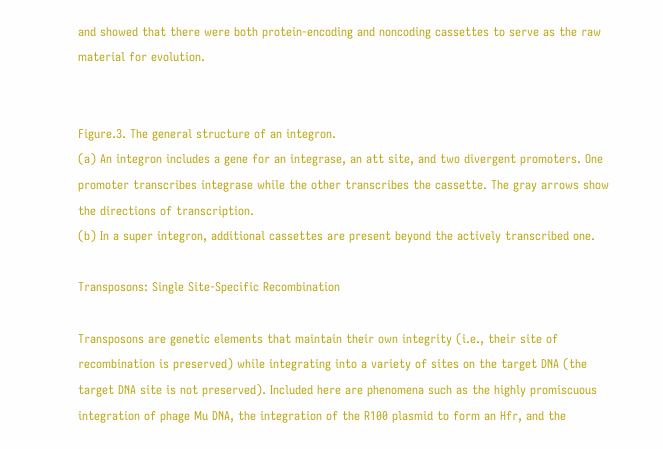and showed that there were both protein-encoding and noncoding cassettes to serve as the raw material for evolution.


Figure.3. The general structure of an integron.
(a) An integron includes a gene for an integrase, an att site, and two divergent promoters. One promoter transcribes integrase while the other transcribes the cassette. The gray arrows show the directions of transcription.
(b) In a super integron, additional cassettes are present beyond the actively transcribed one.

Transposons: Single Site-Specific Recombination

Transposons are genetic elements that maintain their own integrity (i.e., their site of recombination is preserved) while integrating into a variety of sites on the target DNA (the target DNA site is not preserved). Included here are phenomena such as the highly promiscuous integration of phage Mu DNA, the integration of the R100 plasmid to form an Hfr, and the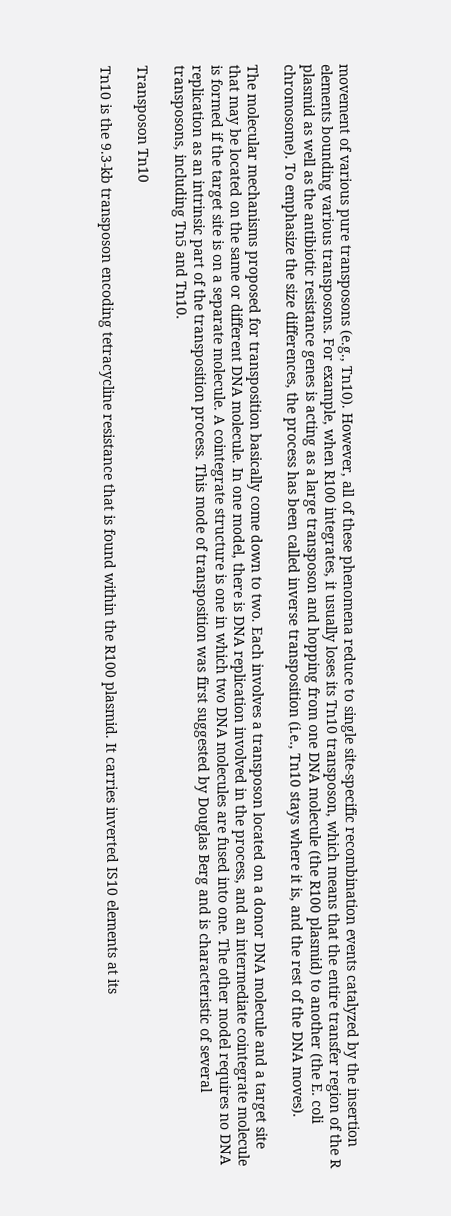movement of various pure transposons (e.g., Tn10). However, all of these phenomena reduce to single site-specific recombination events catalyzed by the insertion elements bounding various transposons. For example, when R100 integrates, it usually loses its Tn10 transposon, which means that the entire transfer region of the R plasmid as well as the antibiotic resistance genes is acting as a large transposon and hopping from one DNA molecule (the R100 plasmid) to another (the E. coli chromosome). To emphasize the size differences, the process has been called inverse transposition (i.e., Tn10 stays where it is, and the rest of the DNA moves).

The molecular mechanisms proposed for transposition basically come down to two. Each involves a transposon located on a donor DNA molecule and a target site that may be located on the same or different DNA molecule. In one model, there is DNA replication involved in the process, and an intermediate cointegrate molecule is formed if the target site is on a separate molecule. A cointegrate structure is one in which two DNA molecules are fused into one. The other model requires no DNA replication as an intrinsic part of the transposition process. This mode of transposition was first suggested by Douglas Berg and is characteristic of several transposons, including Tn5 and Tn10.

Transposon Tn10

Tn10 is the 9.3-kb transposon encoding tetracycline resistance that is found within the R100 plasmid. It carries inverted IS10 elements at its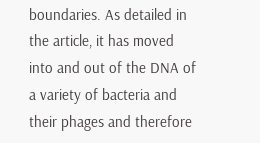boundaries. As detailed in the article, it has moved into and out of the DNA of a variety of bacteria and their phages and therefore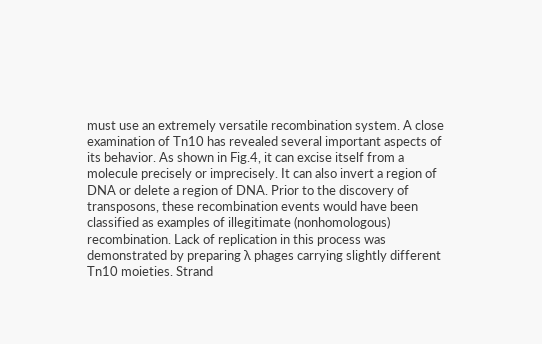must use an extremely versatile recombination system. A close examination of Tn10 has revealed several important aspects of its behavior. As shown in Fig.4, it can excise itself from a molecule precisely or imprecisely. It can also invert a region of DNA or delete a region of DNA. Prior to the discovery of transposons, these recombination events would have been classified as examples of illegitimate (nonhomologous) recombination. Lack of replication in this process was demonstrated by preparing λ phages carrying slightly different Tn10 moieties. Strand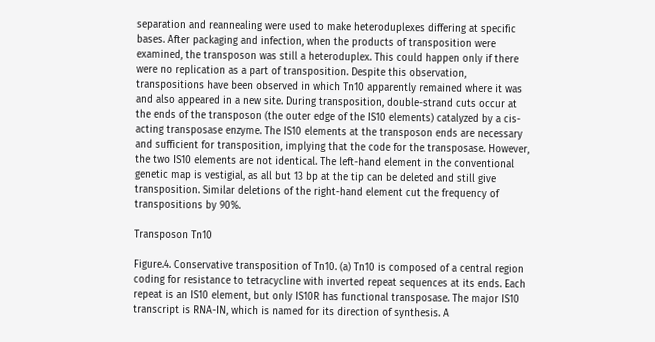separation and reannealing were used to make heteroduplexes differing at specific bases. After packaging and infection, when the products of transposition were examined, the transposon was still a heteroduplex. This could happen only if there were no replication as a part of transposition. Despite this observation, transpositions have been observed in which Tn10 apparently remained where it was and also appeared in a new site. During transposition, double-strand cuts occur at the ends of the transposon (the outer edge of the IS10 elements) catalyzed by a cis-acting transposase enzyme. The IS10 elements at the transposon ends are necessary and sufficient for transposition, implying that the code for the transposase. However, the two IS10 elements are not identical. The left-hand element in the conventional genetic map is vestigial, as all but 13 bp at the tip can be deleted and still give transposition. Similar deletions of the right-hand element cut the frequency of transpositions by 90%.

Transposon Tn10

Figure.4. Conservative transposition of Tn10. (a) Tn10 is composed of a central region coding for resistance to tetracycline with inverted repeat sequences at its ends. Each repeat is an IS10 element, but only IS10R has functional transposase. The major IS10 transcript is RNA-IN, which is named for its direction of synthesis. A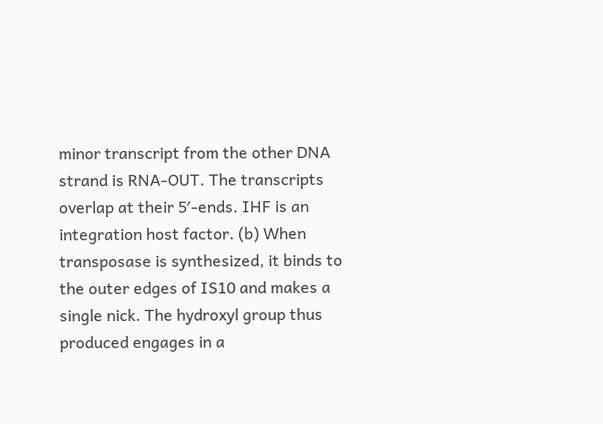minor transcript from the other DNA strand is RNA-OUT. The transcripts overlap at their 5′-ends. IHF is an integration host factor. (b) When transposase is synthesized, it binds to the outer edges of IS10 and makes a single nick. The hydroxyl group thus produced engages in a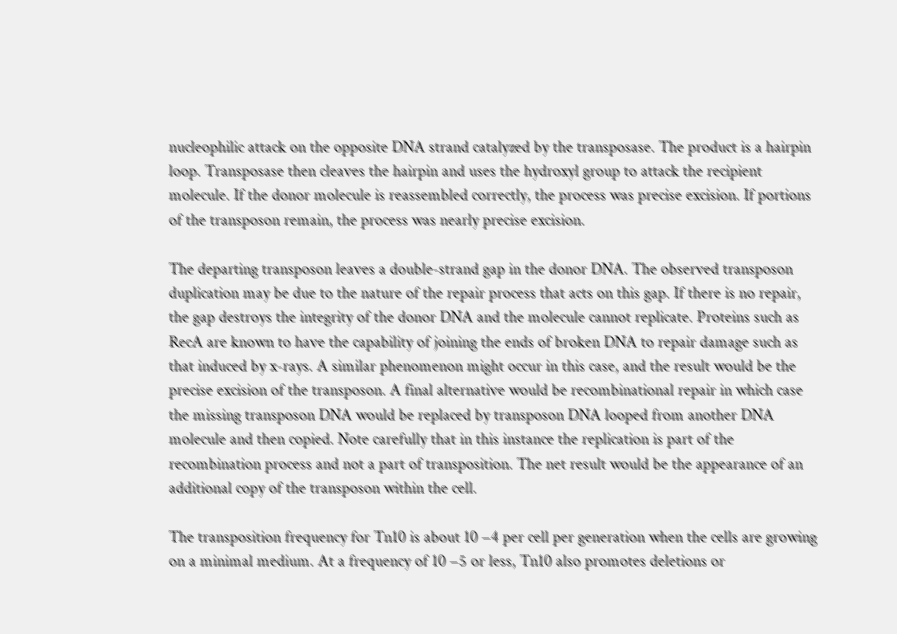nucleophilic attack on the opposite DNA strand catalyzed by the transposase. The product is a hairpin loop. Transposase then cleaves the hairpin and uses the hydroxyl group to attack the recipient molecule. If the donor molecule is reassembled correctly, the process was precise excision. If portions of the transposon remain, the process was nearly precise excision.

The departing transposon leaves a double-strand gap in the donor DNA. The observed transposon duplication may be due to the nature of the repair process that acts on this gap. If there is no repair, the gap destroys the integrity of the donor DNA and the molecule cannot replicate. Proteins such as RecA are known to have the capability of joining the ends of broken DNA to repair damage such as that induced by x-rays. A similar phenomenon might occur in this case, and the result would be the precise excision of the transposon. A final alternative would be recombinational repair in which case the missing transposon DNA would be replaced by transposon DNA looped from another DNA molecule and then copied. Note carefully that in this instance the replication is part of the recombination process and not a part of transposition. The net result would be the appearance of an additional copy of the transposon within the cell.

The transposition frequency for Tn10 is about 10 −4 per cell per generation when the cells are growing on a minimal medium. At a frequency of 10 −5 or less, Tn10 also promotes deletions or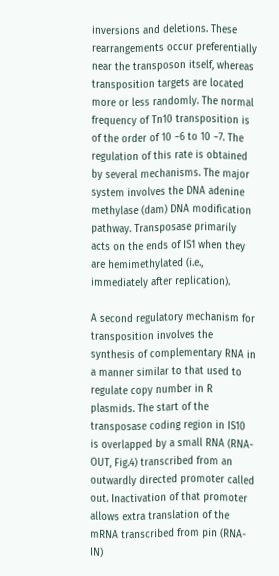inversions and deletions. These rearrangements occur preferentially near the transposon itself, whereas transposition targets are located more or less randomly. The normal frequency of Tn10 transposition is of the order of 10 −6 to 10 −7. The regulation of this rate is obtained by several mechanisms. The major system involves the DNA adenine methylase (dam) DNA modification pathway. Transposase primarily acts on the ends of IS1 when they are hemimethylated (i.e., immediately after replication).

A second regulatory mechanism for transposition involves the synthesis of complementary RNA in a manner similar to that used to regulate copy number in R plasmids. The start of the transposase coding region in IS10 is overlapped by a small RNA (RNA-OUT, Fig.4) transcribed from an outwardly directed promoter called out. Inactivation of that promoter allows extra translation of the mRNA transcribed from pin (RNA-IN)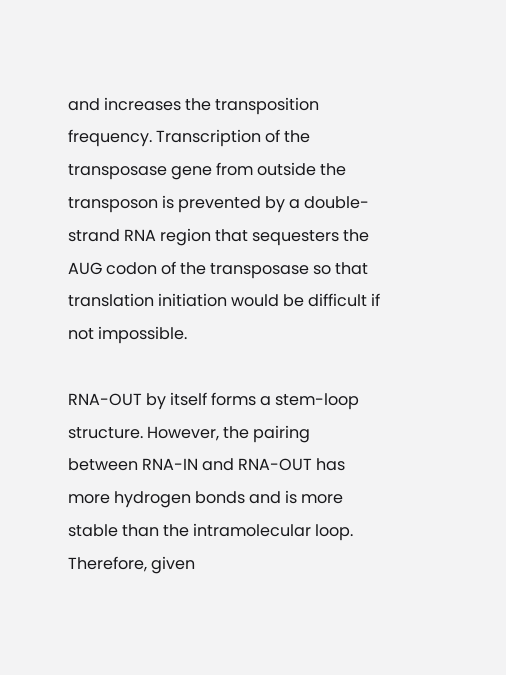and increases the transposition frequency. Transcription of the transposase gene from outside the transposon is prevented by a double-strand RNA region that sequesters the AUG codon of the transposase so that translation initiation would be difficult if not impossible.

RNA-OUT by itself forms a stem-loop structure. However, the pairing between RNA-IN and RNA-OUT has more hydrogen bonds and is more stable than the intramolecular loop. Therefore, given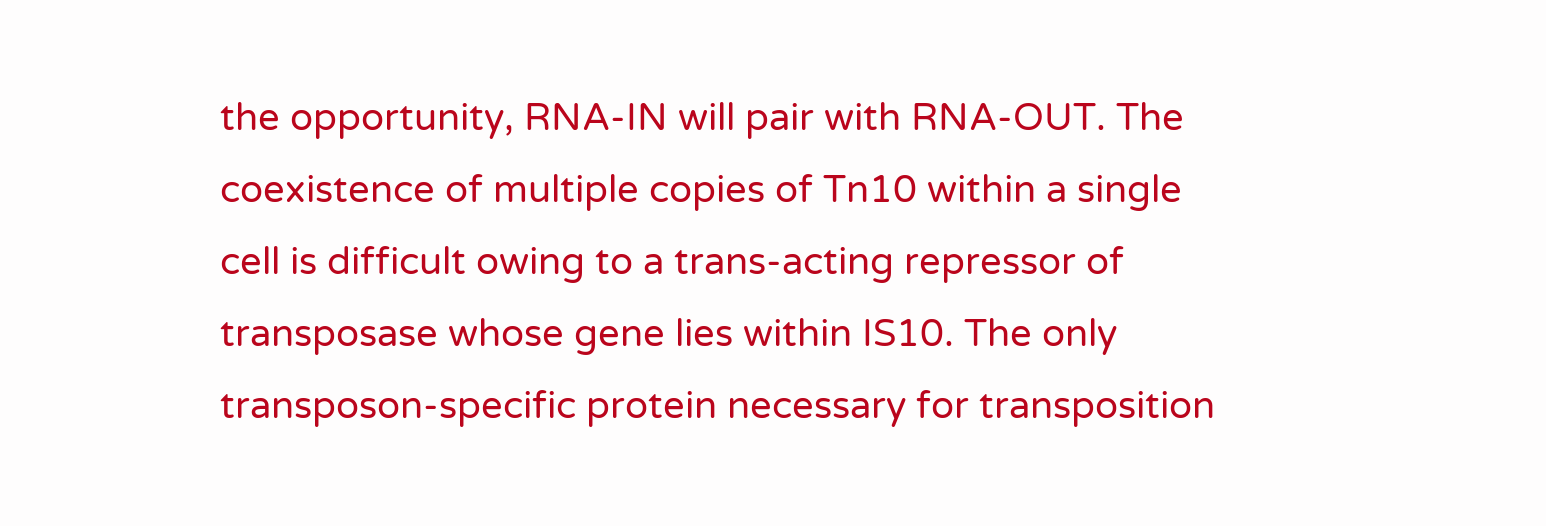the opportunity, RNA-IN will pair with RNA-OUT. The coexistence of multiple copies of Tn10 within a single cell is difficult owing to a trans-acting repressor of transposase whose gene lies within IS10. The only transposon-specific protein necessary for transposition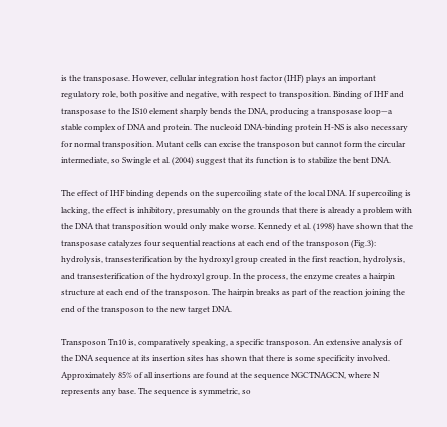is the transposase. However, cellular integration host factor (IHF) plays an important regulatory role, both positive and negative, with respect to transposition. Binding of IHF and transposase to the IS10 element sharply bends the DNA, producing a transposase loop—a stable complex of DNA and protein. The nucleoid DNA-binding protein H-NS is also necessary for normal transposition. Mutant cells can excise the transposon but cannot form the circular intermediate, so Swingle et al. (2004) suggest that its function is to stabilize the bent DNA.

The effect of IHF binding depends on the supercoiling state of the local DNA. If supercoiling is lacking, the effect is inhibitory, presumably on the grounds that there is already a problem with the DNA that transposition would only make worse. Kennedy et al. (1998) have shown that the transposase catalyzes four sequential reactions at each end of the transposon (Fig.3): hydrolysis, transesterification by the hydroxyl group created in the first reaction, hydrolysis, and transesterification of the hydroxyl group. In the process, the enzyme creates a hairpin structure at each end of the transposon. The hairpin breaks as part of the reaction joining the end of the transposon to the new target DNA.

Transposon Tn10 is, comparatively speaking, a specific transposon. An extensive analysis of the DNA sequence at its insertion sites has shown that there is some specificity involved. Approximately 85% of all insertions are found at the sequence NGCTNAGCN, where N represents any base. The sequence is symmetric, so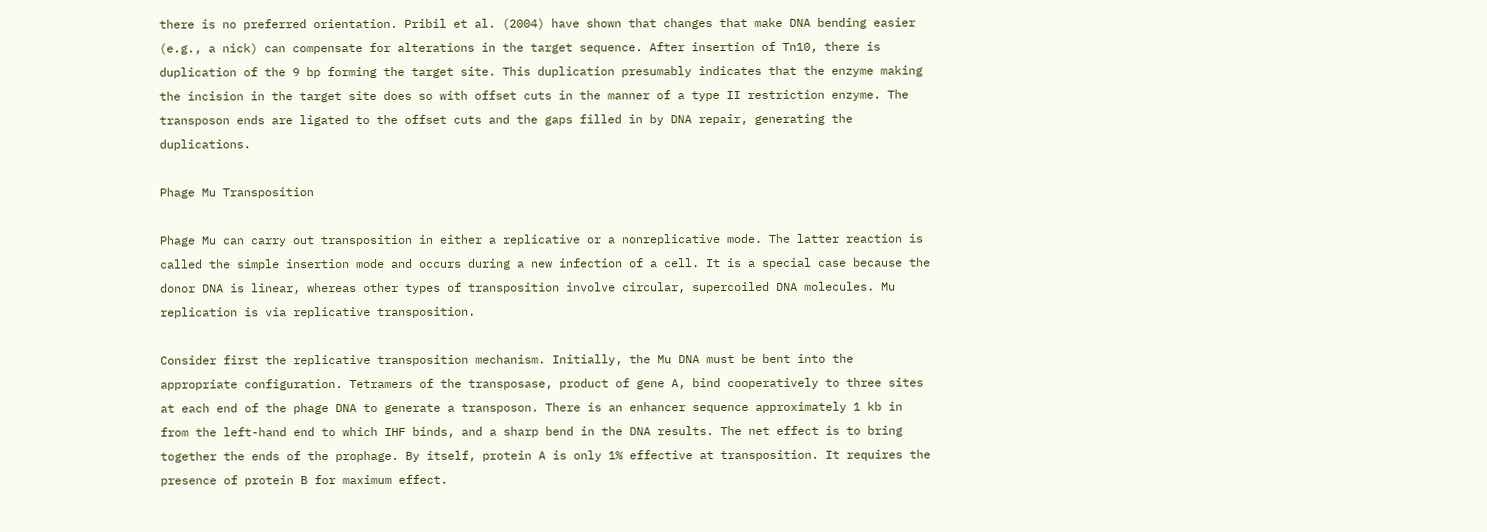there is no preferred orientation. Pribil et al. (2004) have shown that changes that make DNA bending easier (e.g., a nick) can compensate for alterations in the target sequence. After insertion of Tn10, there is duplication of the 9 bp forming the target site. This duplication presumably indicates that the enzyme making the incision in the target site does so with offset cuts in the manner of a type II restriction enzyme. The transposon ends are ligated to the offset cuts and the gaps filled in by DNA repair, generating the duplications.

Phage Mu Transposition

Phage Mu can carry out transposition in either a replicative or a nonreplicative mode. The latter reaction is called the simple insertion mode and occurs during a new infection of a cell. It is a special case because the donor DNA is linear, whereas other types of transposition involve circular, supercoiled DNA molecules. Mu replication is via replicative transposition.

Consider first the replicative transposition mechanism. Initially, the Mu DNA must be bent into the appropriate configuration. Tetramers of the transposase, product of gene A, bind cooperatively to three sites at each end of the phage DNA to generate a transposon. There is an enhancer sequence approximately 1 kb in from the left-hand end to which IHF binds, and a sharp bend in the DNA results. The net effect is to bring together the ends of the prophage. By itself, protein A is only 1% effective at transposition. It requires the presence of protein B for maximum effect.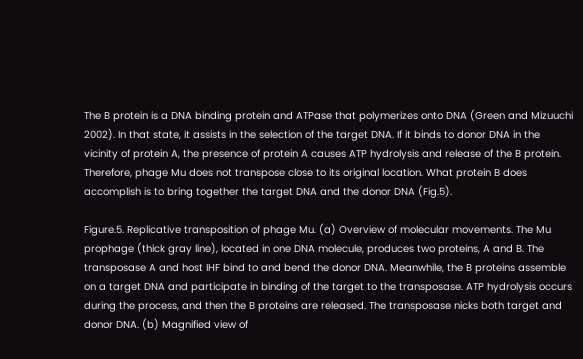The B protein is a DNA binding protein and ATPase that polymerizes onto DNA (Green and Mizuuchi 2002). In that state, it assists in the selection of the target DNA. If it binds to donor DNA in the vicinity of protein A, the presence of protein A causes ATP hydrolysis and release of the B protein. Therefore, phage Mu does not transpose close to its original location. What protein B does accomplish is to bring together the target DNA and the donor DNA (Fig.5).

Figure.5. Replicative transposition of phage Mu. (a) Overview of molecular movements. The Mu prophage (thick gray line), located in one DNA molecule, produces two proteins, A and B. The transposase A and host IHF bind to and bend the donor DNA. Meanwhile, the B proteins assemble on a target DNA and participate in binding of the target to the transposase. ATP hydrolysis occurs during the process, and then the B proteins are released. The transposase nicks both target and donor DNA. (b) Magnified view of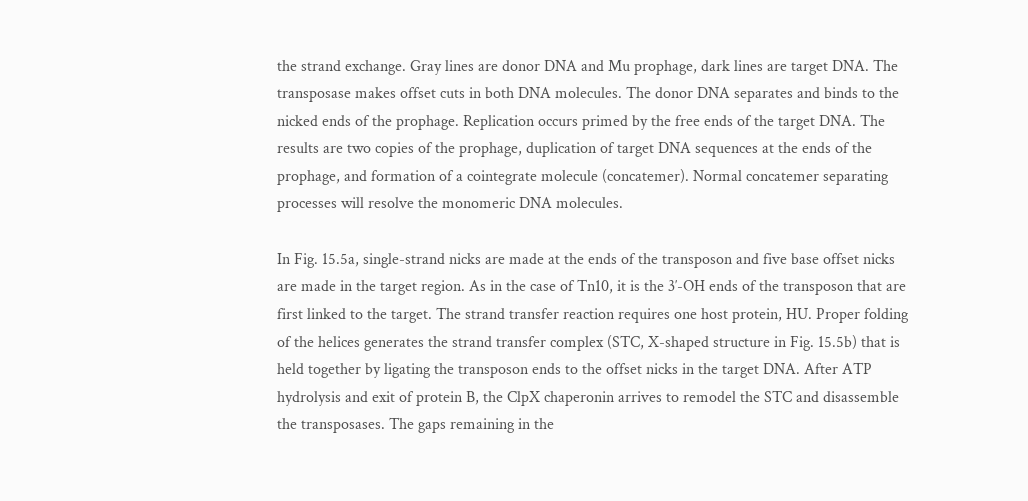the strand exchange. Gray lines are donor DNA and Mu prophage, dark lines are target DNA. The transposase makes offset cuts in both DNA molecules. The donor DNA separates and binds to the nicked ends of the prophage. Replication occurs primed by the free ends of the target DNA. The results are two copies of the prophage, duplication of target DNA sequences at the ends of the prophage, and formation of a cointegrate molecule (concatemer). Normal concatemer separating processes will resolve the monomeric DNA molecules.

In Fig. 15.5a, single-strand nicks are made at the ends of the transposon and five base offset nicks are made in the target region. As in the case of Tn10, it is the 3′-OH ends of the transposon that are first linked to the target. The strand transfer reaction requires one host protein, HU. Proper folding of the helices generates the strand transfer complex (STC, X-shaped structure in Fig. 15.5b) that is held together by ligating the transposon ends to the offset nicks in the target DNA. After ATP hydrolysis and exit of protein B, the ClpX chaperonin arrives to remodel the STC and disassemble the transposases. The gaps remaining in the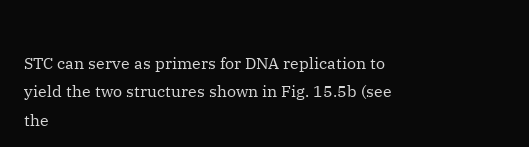STC can serve as primers for DNA replication to yield the two structures shown in Fig. 15.5b (see the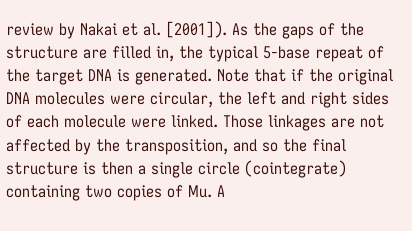review by Nakai et al. [2001]). As the gaps of the structure are filled in, the typical 5-base repeat of the target DNA is generated. Note that if the original DNA molecules were circular, the left and right sides of each molecule were linked. Those linkages are not affected by the transposition, and so the final structure is then a single circle (cointegrate) containing two copies of Mu. A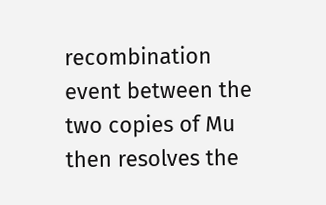recombination event between the two copies of Mu then resolves the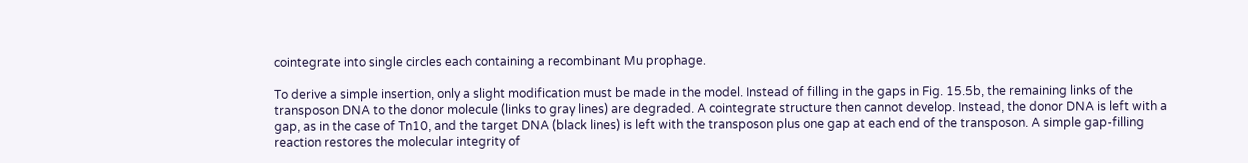cointegrate into single circles each containing a recombinant Mu prophage.

To derive a simple insertion, only a slight modification must be made in the model. Instead of filling in the gaps in Fig. 15.5b, the remaining links of the transposon DNA to the donor molecule (links to gray lines) are degraded. A cointegrate structure then cannot develop. Instead, the donor DNA is left with a gap, as in the case of Tn10, and the target DNA (black lines) is left with the transposon plus one gap at each end of the transposon. A simple gap-filling reaction restores the molecular integrity of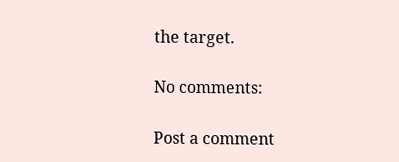the target.

No comments:

Post a comment